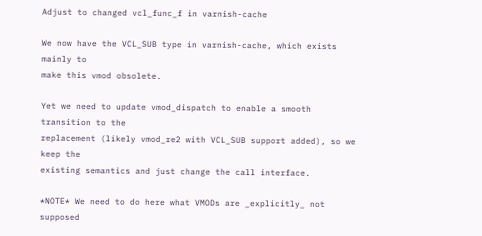Adjust to changed vcl_func_f in varnish-cache

We now have the VCL_SUB type in varnish-cache, which exists mainly to
make this vmod obsolete.

Yet we need to update vmod_dispatch to enable a smooth transition to the
replacement (likely vmod_re2 with VCL_SUB support added), so we keep the
existing semantics and just change the call interface.

*NOTE* We need to do here what VMODs are _explicitly_ not supposed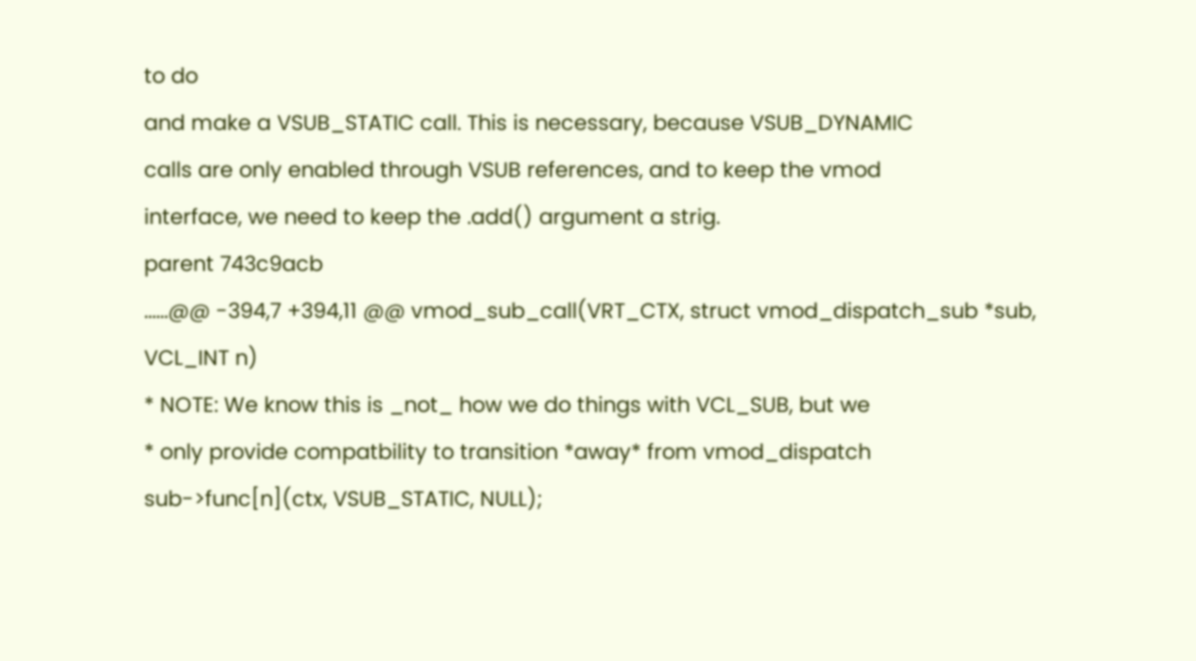to do
and make a VSUB_STATIC call. This is necessary, because VSUB_DYNAMIC
calls are only enabled through VSUB references, and to keep the vmod
interface, we need to keep the .add() argument a strig.
parent 743c9acb
......@@ -394,7 +394,11 @@ vmod_sub_call(VRT_CTX, struct vmod_dispatch_sub *sub, VCL_INT n)
* NOTE: We know this is _not_ how we do things with VCL_SUB, but we
* only provide compatbility to transition *away* from vmod_dispatch
sub->func[n](ctx, VSUB_STATIC, NULL);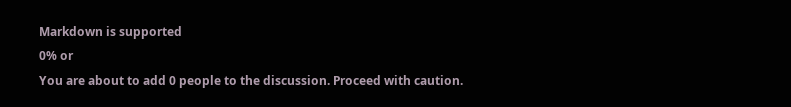Markdown is supported
0% or
You are about to add 0 people to the discussion. Proceed with caution.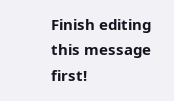Finish editing this message first!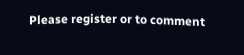Please register or to comment